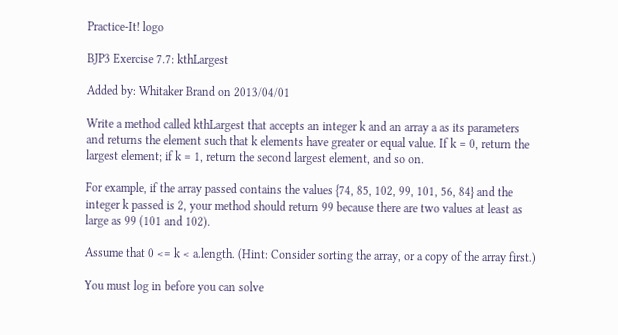Practice-It! logo

BJP3 Exercise 7.7: kthLargest

Added by: Whitaker Brand on 2013/04/01

Write a method called kthLargest that accepts an integer k and an array a as its parameters and returns the element such that k elements have greater or equal value. If k = 0, return the largest element; if k = 1, return the second largest element, and so on.

For example, if the array passed contains the values {74, 85, 102, 99, 101, 56, 84} and the integer k passed is 2, your method should return 99 because there are two values at least as large as 99 (101 and 102).

Assume that 0 <= k < a.length. (Hint: Consider sorting the array, or a copy of the array first.)

You must log in before you can solve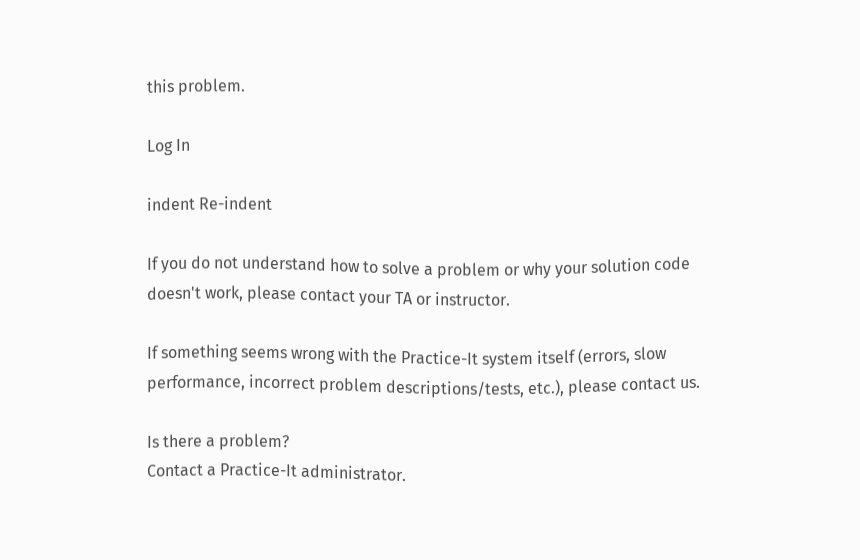this problem.

Log In

indent Re-indent

If you do not understand how to solve a problem or why your solution code doesn't work, please contact your TA or instructor.

If something seems wrong with the Practice-It system itself (errors, slow performance, incorrect problem descriptions/tests, etc.), please contact us.

Is there a problem?
Contact a Practice-It administrator.